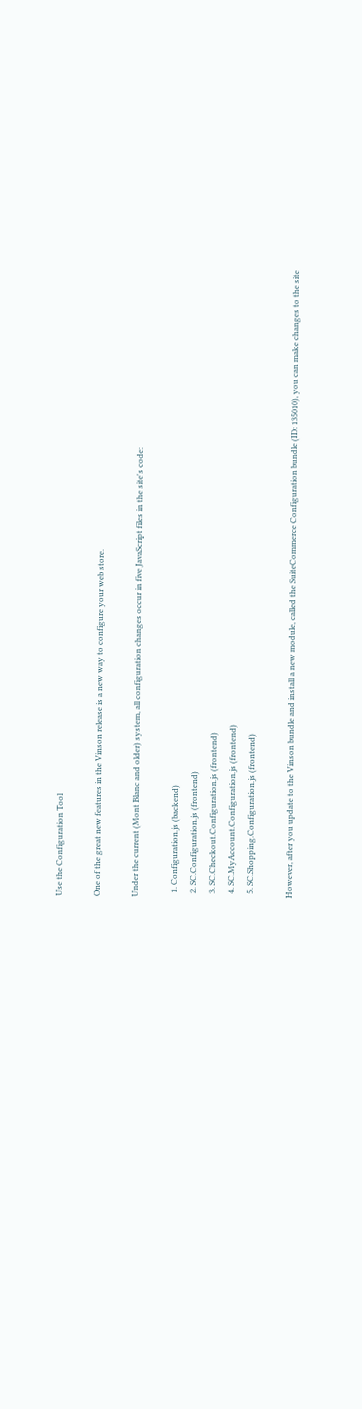Use the Configuration Tool

One of the great new features in the Vinson release is a new way to configure your web store.

Under the current (Mont Blanc and older) system, all configuration changes occur in five JavaScript files in the site's code:

  1. Configuration.js (backend)
  2. SC.Configuration.js (frontend)
  3. SC.Checkout.Configuration.js (frontend)
  4. SC.MyAccount.Configuration.js (frontend)
  5. SC.Shopping.Configuration.js (frontend)

However, after you update to the Vinson bundle and install a new module, called the SuiteCommerce Configuration bundle (ID: 135010), you can make changes to the site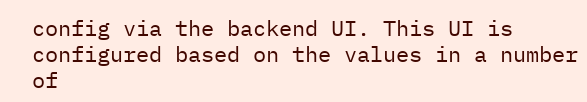config via the backend UI. This UI is configured based on the values in a number of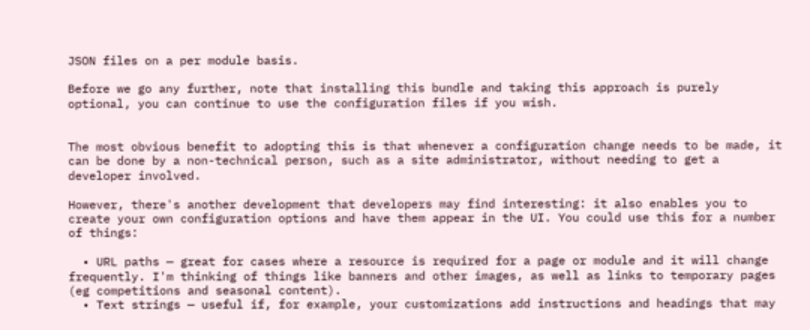JSON files on a per module basis.

Before we go any further, note that installing this bundle and taking this approach is purely optional, you can continue to use the configuration files if you wish.


The most obvious benefit to adopting this is that whenever a configuration change needs to be made, it can be done by a non-technical person, such as a site administrator, without needing to get a developer involved.

However, there's another development that developers may find interesting: it also enables you to create your own configuration options and have them appear in the UI. You could use this for a number of things:

  • URL paths — great for cases where a resource is required for a page or module and it will change frequently. I'm thinking of things like banners and other images, as well as links to temporary pages (eg competitions and seasonal content).
  • Text strings — useful if, for example, your customizations add instructions and headings that may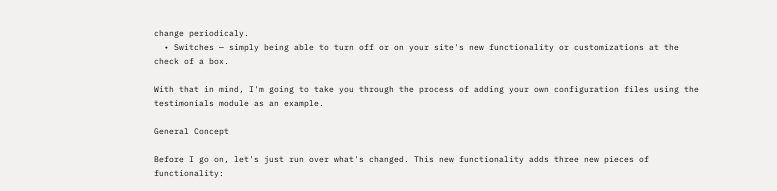change periodicaly.
  • Switches — simply being able to turn off or on your site's new functionality or customizations at the check of a box.

With that in mind, I'm going to take you through the process of adding your own configuration files using the testimonials module as an example.

General Concept

Before I go on, let's just run over what's changed. This new functionality adds three new pieces of functionality: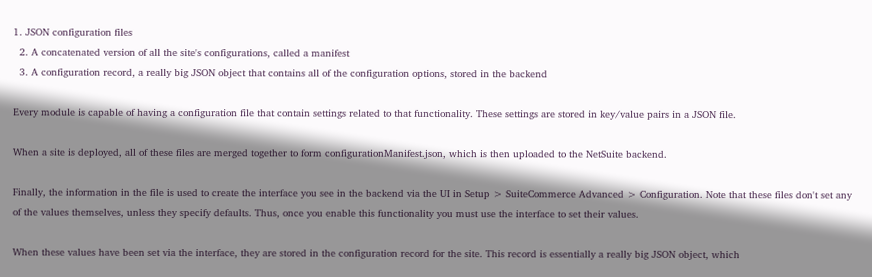1. JSON configuration files
  2. A concatenated version of all the site's configurations, called a manifest
  3. A configuration record, a really big JSON object that contains all of the configuration options, stored in the backend

Every module is capable of having a configuration file that contain settings related to that functionality. These settings are stored in key/value pairs in a JSON file.

When a site is deployed, all of these files are merged together to form configurationManifest.json, which is then uploaded to the NetSuite backend.

Finally, the information in the file is used to create the interface you see in the backend via the UI in Setup > SuiteCommerce Advanced > Configuration. Note that these files don't set any of the values themselves, unless they specify defaults. Thus, once you enable this functionality you must use the interface to set their values.

When these values have been set via the interface, they are stored in the configuration record for the site. This record is essentially a really big JSON object, which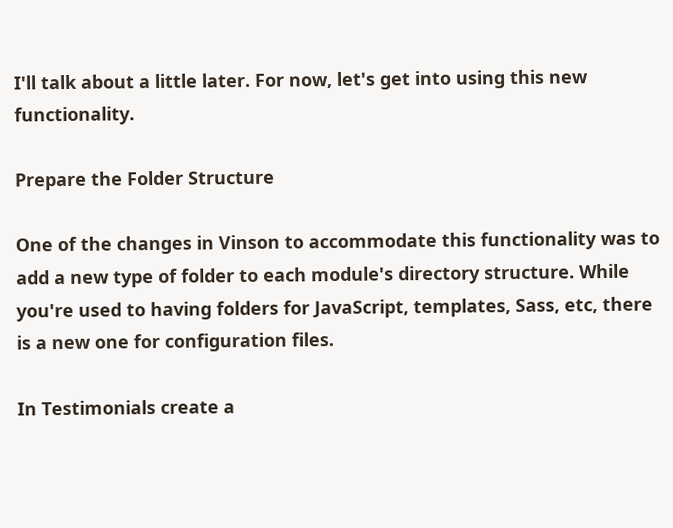I'll talk about a little later. For now, let's get into using this new functionality.

Prepare the Folder Structure

One of the changes in Vinson to accommodate this functionality was to add a new type of folder to each module's directory structure. While you're used to having folders for JavaScript, templates, Sass, etc, there is a new one for configuration files.

In Testimonials create a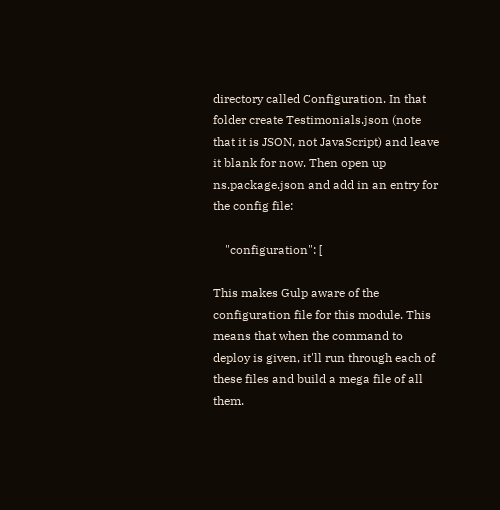directory called Configuration. In that folder create Testimonials.json (note that it is JSON, not JavaScript) and leave it blank for now. Then open up ns.package.json and add in an entry for the config file:

    "configuration": [

This makes Gulp aware of the configuration file for this module. This means that when the command to deploy is given, it'll run through each of these files and build a mega file of all them.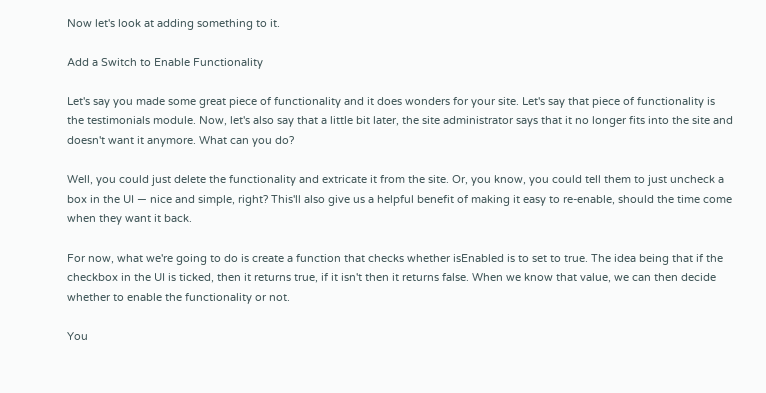Now let's look at adding something to it.

Add a Switch to Enable Functionality

Let's say you made some great piece of functionality and it does wonders for your site. Let's say that piece of functionality is the testimonials module. Now, let's also say that a little bit later, the site administrator says that it no longer fits into the site and doesn't want it anymore. What can you do?

Well, you could just delete the functionality and extricate it from the site. Or, you know, you could tell them to just uncheck a box in the UI — nice and simple, right? This'll also give us a helpful benefit of making it easy to re-enable, should the time come when they want it back.

For now, what we're going to do is create a function that checks whether isEnabled is to set to true. The idea being that if the checkbox in the UI is ticked, then it returns true, if it isn't then it returns false. When we know that value, we can then decide whether to enable the functionality or not.

You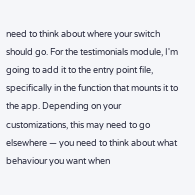need to think about where your switch should go. For the testimonials module, I'm going to add it to the entry point file, specifically in the function that mounts it to the app. Depending on your customizations, this may need to go elsewhere — you need to think about what behaviour you want when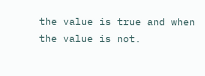the value is true and when the value is not.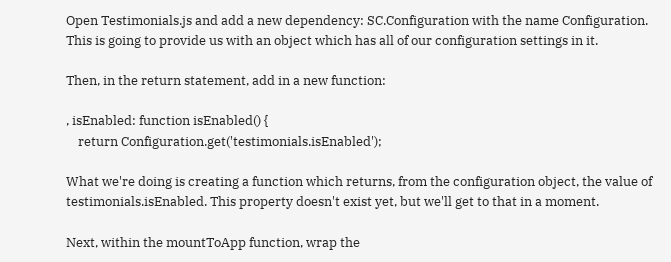Open Testimonials.js and add a new dependency: SC.Configuration with the name Configuration. This is going to provide us with an object which has all of our configuration settings in it.

Then, in the return statement, add in a new function:

, isEnabled: function isEnabled() {
    return Configuration.get('testimonials.isEnabled');

What we're doing is creating a function which returns, from the configuration object, the value of testimonials.isEnabled. This property doesn't exist yet, but we'll get to that in a moment.

Next, within the mountToApp function, wrap the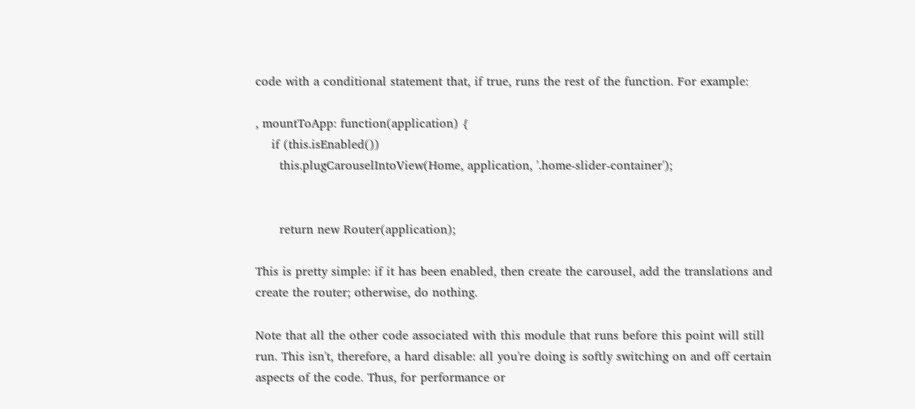code with a conditional statement that, if true, runs the rest of the function. For example:

, mountToApp: function(application) {
    if (this.isEnabled())
      this.plugCarouselIntoView(Home, application, '.home-slider-container');


      return new Router(application);

This is pretty simple: if it has been enabled, then create the carousel, add the translations and create the router; otherwise, do nothing.

Note that all the other code associated with this module that runs before this point will still run. This isn't, therefore, a hard disable: all you're doing is softly switching on and off certain aspects of the code. Thus, for performance or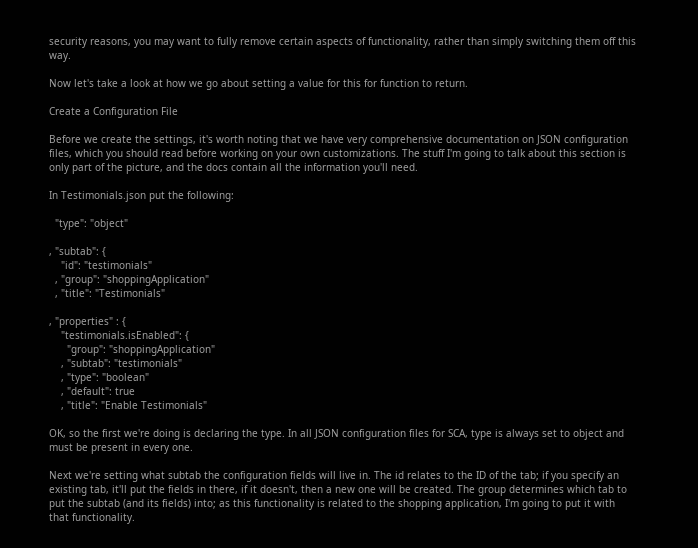security reasons, you may want to fully remove certain aspects of functionality, rather than simply switching them off this way.

Now let's take a look at how we go about setting a value for this for function to return.

Create a Configuration File

Before we create the settings, it's worth noting that we have very comprehensive documentation on JSON configuration files, which you should read before working on your own customizations. The stuff I'm going to talk about this section is only part of the picture, and the docs contain all the information you'll need.

In Testimonials.json put the following:

  "type": "object"

, "subtab": {
    "id": "testimonials"
  , "group": "shoppingApplication"
  , "title": "Testimonials"

, "properties" : {
    "testimonials.isEnabled": {
      "group": "shoppingApplication"
    , "subtab": "testimonials"
    , "type": "boolean"
    , "default": true
    , "title": "Enable Testimonials"

OK, so the first we're doing is declaring the type. In all JSON configuration files for SCA, type is always set to object and must be present in every one.

Next we're setting what subtab the configuration fields will live in. The id relates to the ID of the tab; if you specify an existing tab, it'll put the fields in there, if it doesn't, then a new one will be created. The group determines which tab to put the subtab (and its fields) into; as this functionality is related to the shopping application, I'm going to put it with that functionality.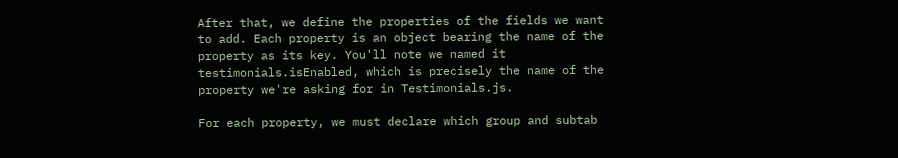After that, we define the properties of the fields we want to add. Each property is an object bearing the name of the property as its key. You'll note we named it testimonials.isEnabled, which is precisely the name of the property we're asking for in Testimonials.js.

For each property, we must declare which group and subtab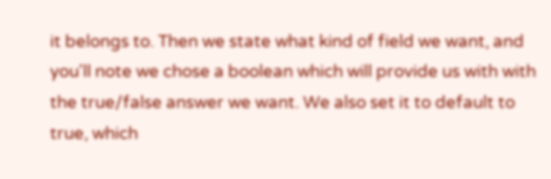it belongs to. Then we state what kind of field we want, and you'll note we chose a boolean which will provide us with with the true/false answer we want. We also set it to default to true, which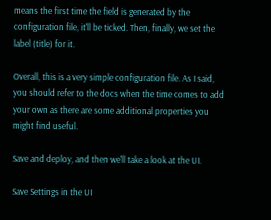means the first time the field is generated by the configuration file, it'll be ticked. Then, finally, we set the label (title) for it.

Overall, this is a very simple configuration file. As I said, you should refer to the docs when the time comes to add your own as there are some additional properties you might find useful.

Save and deploy, and then we'll take a look at the UI.

Save Settings in the UI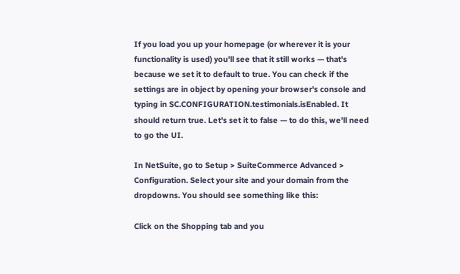If you load you up your homepage (or wherever it is your functionality is used) you'll see that it still works — that's because we set it to default to true. You can check if the settings are in object by opening your browser's console and typing in SC.CONFIGURATION.testimonials.isEnabled. It should return true. Let's set it to false — to do this, we'll need to go the UI.

In NetSuite, go to Setup > SuiteCommerce Advanced > Configuration. Select your site and your domain from the dropdowns. You should see something like this:

Click on the Shopping tab and you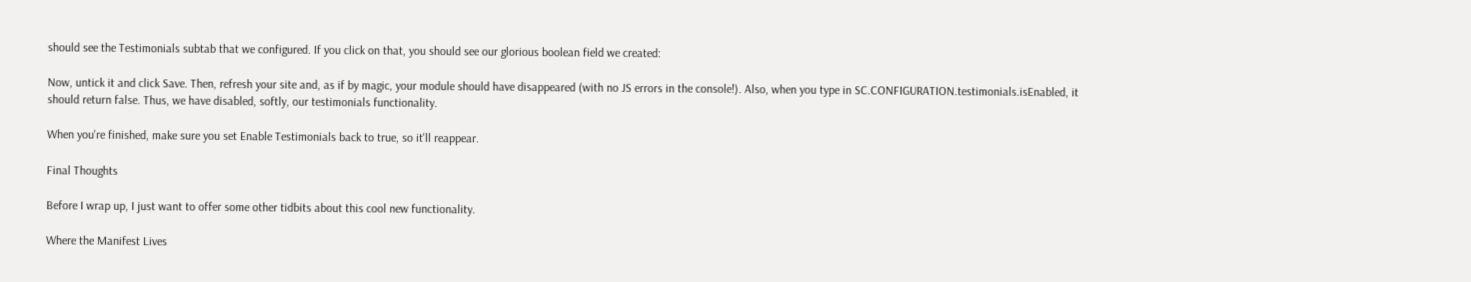should see the Testimonials subtab that we configured. If you click on that, you should see our glorious boolean field we created:

Now, untick it and click Save. Then, refresh your site and, as if by magic, your module should have disappeared (with no JS errors in the console!). Also, when you type in SC.CONFIGURATION.testimonials.isEnabled, it should return false. Thus, we have disabled, softly, our testimonials functionality.

When you're finished, make sure you set Enable Testimonials back to true, so it'll reappear.

Final Thoughts

Before I wrap up, I just want to offer some other tidbits about this cool new functionality.

Where the Manifest Lives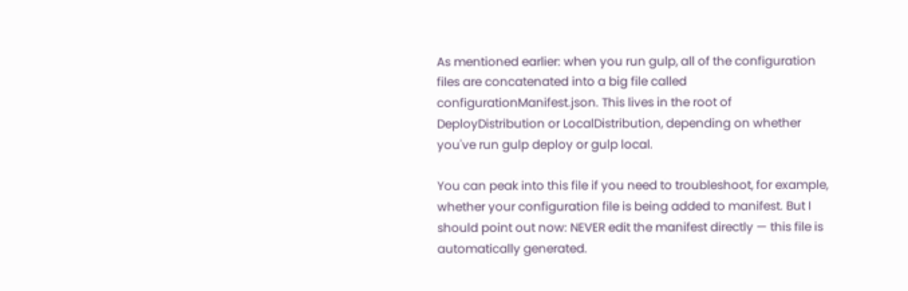As mentioned earlier: when you run gulp, all of the configuration files are concatenated into a big file called configurationManifest.json. This lives in the root of DeployDistribution or LocalDistribution, depending on whether you've run gulp deploy or gulp local.

You can peak into this file if you need to troubleshoot, for example, whether your configuration file is being added to manifest. But I should point out now: NEVER edit the manifest directly — this file is automatically generated.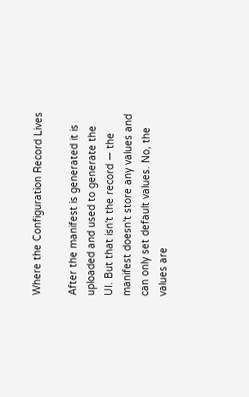Where the Configuration Record Lives

After the manifest is generated it is uploaded and used to generate the UI. But that isn't the record — the manifest doesn't store any values and can only set default values. No, the values are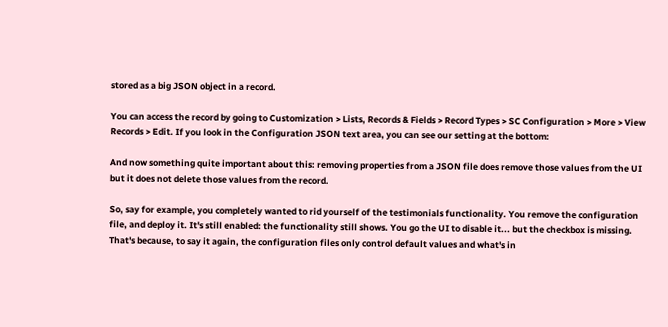stored as a big JSON object in a record.

You can access the record by going to Customization > Lists, Records & Fields > Record Types > SC Configuration > More > View Records > Edit. If you look in the Configuration JSON text area, you can see our setting at the bottom:

And now something quite important about this: removing properties from a JSON file does remove those values from the UI but it does not delete those values from the record.

So, say for example, you completely wanted to rid yourself of the testimonials functionality. You remove the configuration file, and deploy it. It's still enabled: the functionality still shows. You go the UI to disable it... but the checkbox is missing. That's because, to say it again, the configuration files only control default values and what's in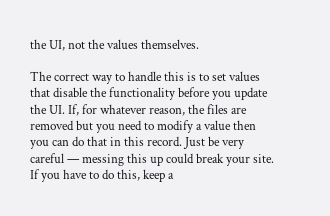the UI, not the values themselves.

The correct way to handle this is to set values that disable the functionality before you update the UI. If, for whatever reason, the files are removed but you need to modify a value then you can do that in this record. Just be very careful — messing this up could break your site. If you have to do this, keep a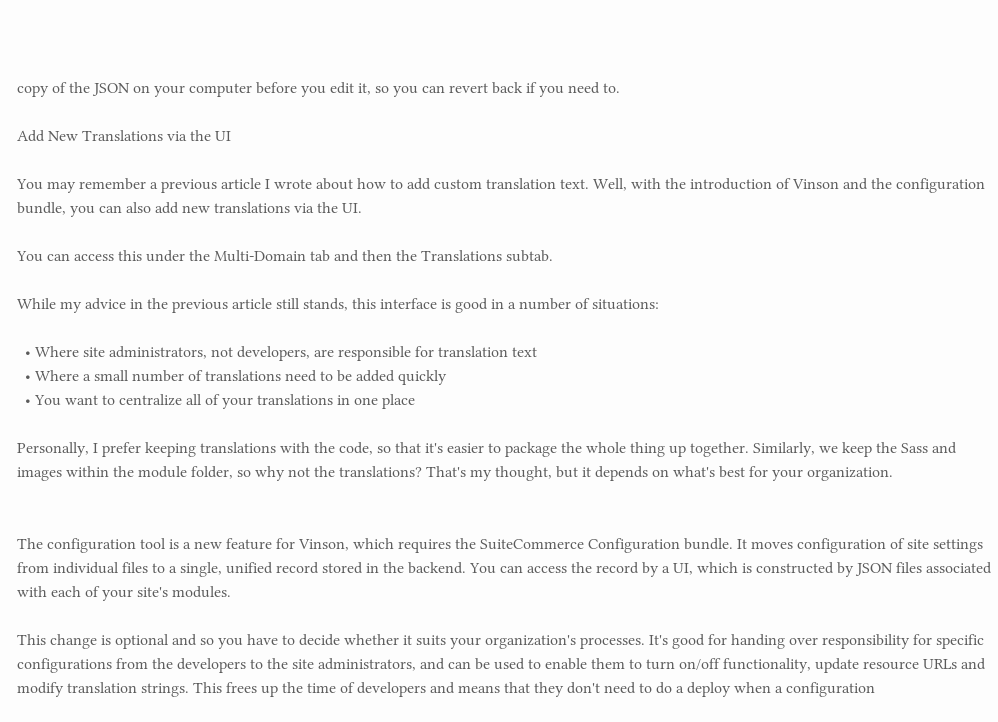copy of the JSON on your computer before you edit it, so you can revert back if you need to.

Add New Translations via the UI

You may remember a previous article I wrote about how to add custom translation text. Well, with the introduction of Vinson and the configuration bundle, you can also add new translations via the UI.

You can access this under the Multi-Domain tab and then the Translations subtab.

While my advice in the previous article still stands, this interface is good in a number of situations:

  • Where site administrators, not developers, are responsible for translation text
  • Where a small number of translations need to be added quickly
  • You want to centralize all of your translations in one place

Personally, I prefer keeping translations with the code, so that it's easier to package the whole thing up together. Similarly, we keep the Sass and images within the module folder, so why not the translations? That's my thought, but it depends on what's best for your organization.


The configuration tool is a new feature for Vinson, which requires the SuiteCommerce Configuration bundle. It moves configuration of site settings from individual files to a single, unified record stored in the backend. You can access the record by a UI, which is constructed by JSON files associated with each of your site's modules.

This change is optional and so you have to decide whether it suits your organization's processes. It's good for handing over responsibility for specific configurations from the developers to the site administrators, and can be used to enable them to turn on/off functionality, update resource URLs and modify translation strings. This frees up the time of developers and means that they don't need to do a deploy when a configuration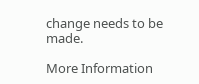change needs to be made.

More Information